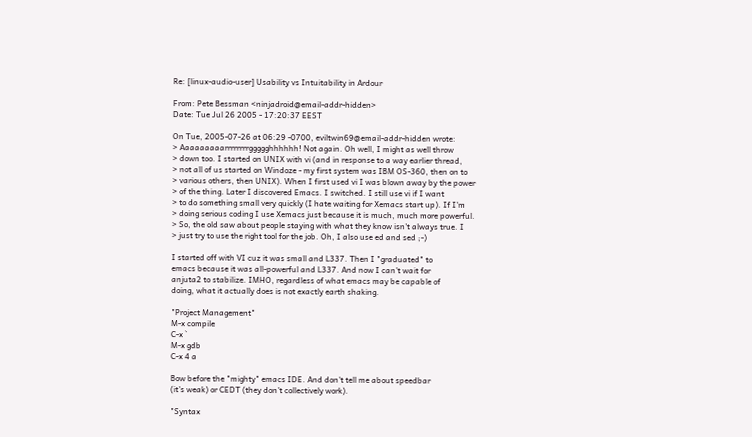Re: [linux-audio-user] Usability vs Intuitability in Ardour

From: Pete Bessman <ninjadroid@email-addr-hidden>
Date: Tue Jul 26 2005 - 17:20:37 EEST

On Tue, 2005-07-26 at 06:29 -0700, eviltwin69@email-addr-hidden wrote:
> Aaaaaaaaarrrrrrrrggggghhhhhh! Not again. Oh well, I might as well throw
> down too. I started on UNIX with vi (and in response to a way earlier thread,
> not all of us started on Windoze - my first system was IBM OS-360, then on to
> various others, then UNIX). When I first used vi I was blown away by the power
> of the thing. Later I discovered Emacs. I switched. I still use vi if I want
> to do something small very quickly (I hate waiting for Xemacs start up). If I'm
> doing serious coding I use Xemacs just because it is much, much more powerful.
> So, the old saw about people staying with what they know isn't always true. I
> just try to use the right tool for the job. Oh, I also use ed and sed ;-)

I started off with VI cuz it was small and L337. Then I "graduated" to
emacs because it was all-powerful and L337. And now I can't wait for
anjuta2 to stabilize. IMHO, regardless of what emacs may be capable of
doing, what it actually does is not exactly earth shaking.

"Project Management"
M-x compile
C-x `
M-x gdb
C-x 4 a

Bow before the "mighty" emacs IDE. And don't tell me about speedbar
(it's weak) or CEDT (they don't collectively work).

"Syntax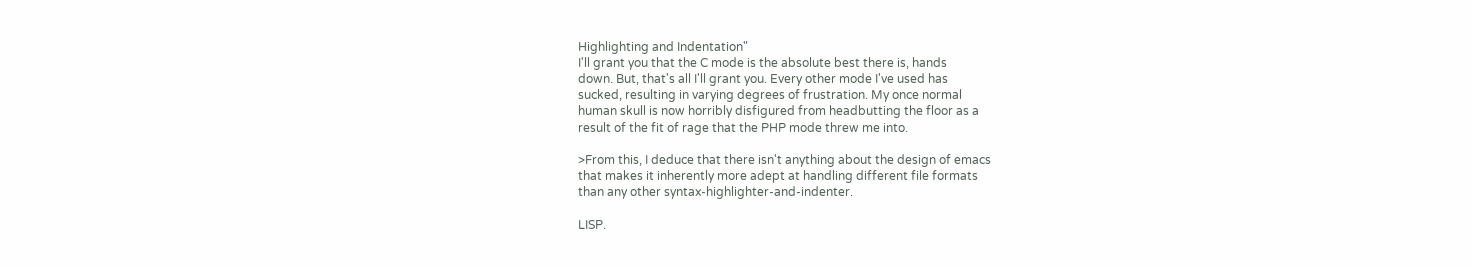Highlighting and Indentation"
I'll grant you that the C mode is the absolute best there is, hands
down. But, that's all I'll grant you. Every other mode I've used has
sucked, resulting in varying degrees of frustration. My once normal
human skull is now horribly disfigured from headbutting the floor as a
result of the fit of rage that the PHP mode threw me into.

>From this, I deduce that there isn't anything about the design of emacs
that makes it inherently more adept at handling different file formats
than any other syntax-highlighter-and-indenter.

LISP.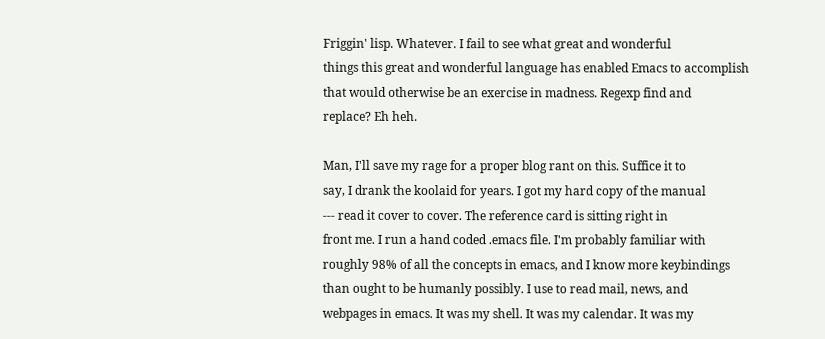Friggin' lisp. Whatever. I fail to see what great and wonderful
things this great and wonderful language has enabled Emacs to accomplish
that would otherwise be an exercise in madness. Regexp find and
replace? Eh heh.

Man, I'll save my rage for a proper blog rant on this. Suffice it to
say, I drank the koolaid for years. I got my hard copy of the manual
--- read it cover to cover. The reference card is sitting right in
front me. I run a hand coded .emacs file. I'm probably familiar with
roughly 98% of all the concepts in emacs, and I know more keybindings
than ought to be humanly possibly. I use to read mail, news, and
webpages in emacs. It was my shell. It was my calendar. It was my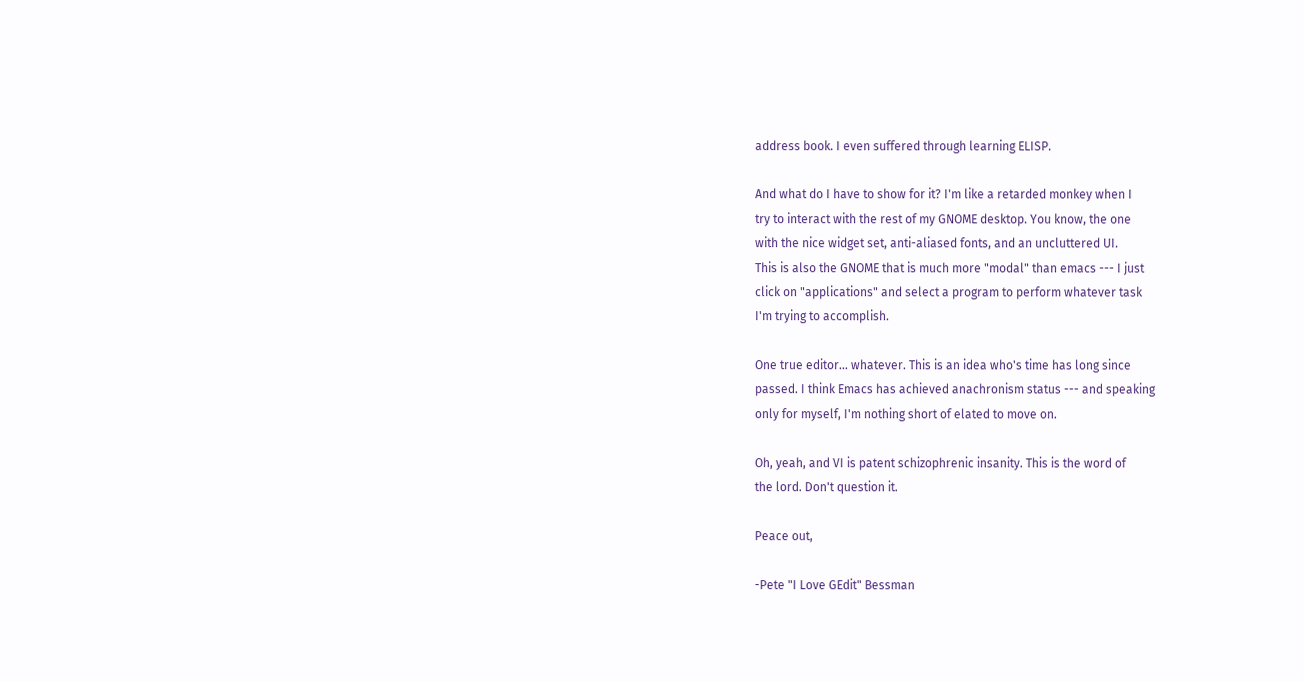address book. I even suffered through learning ELISP.

And what do I have to show for it? I'm like a retarded monkey when I
try to interact with the rest of my GNOME desktop. You know, the one
with the nice widget set, anti-aliased fonts, and an uncluttered UI.
This is also the GNOME that is much more "modal" than emacs --- I just
click on "applications" and select a program to perform whatever task
I'm trying to accomplish.

One true editor... whatever. This is an idea who's time has long since
passed. I think Emacs has achieved anachronism status --- and speaking
only for myself, I'm nothing short of elated to move on.

Oh, yeah, and VI is patent schizophrenic insanity. This is the word of
the lord. Don't question it.

Peace out,

-Pete "I Love GEdit" Bessman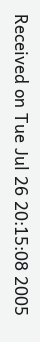Received on Tue Jul 26 20:15:08 2005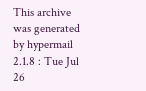This archive was generated by hypermail 2.1.8 : Tue Jul 26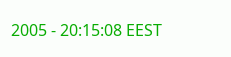2005 - 20:15:08 EEST